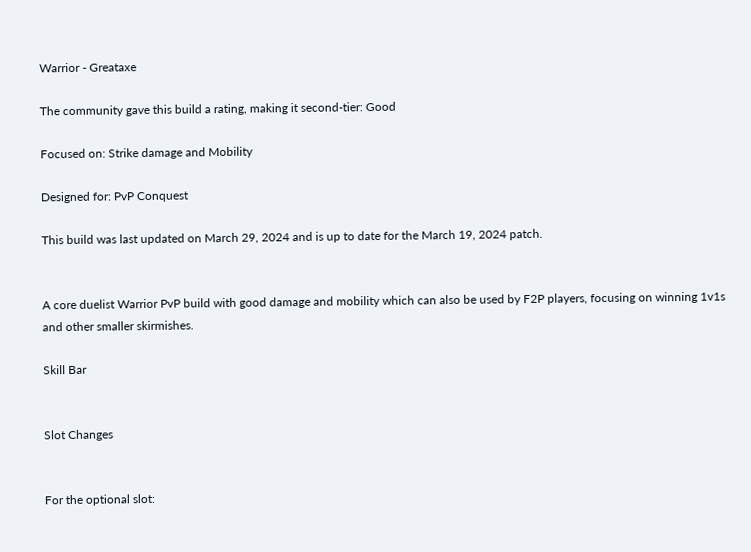Warrior - Greataxe

The community gave this build a rating, making it second-tier: Good

Focused on: Strike damage and Mobility

Designed for: PvP Conquest

This build was last updated on March 29, 2024 and is up to date for the March 19, 2024 patch.


A core duelist Warrior PvP build with good damage and mobility which can also be used by F2P players, focusing on winning 1v1s and other smaller skirmishes.

Skill Bar


Slot Changes


For the optional slot: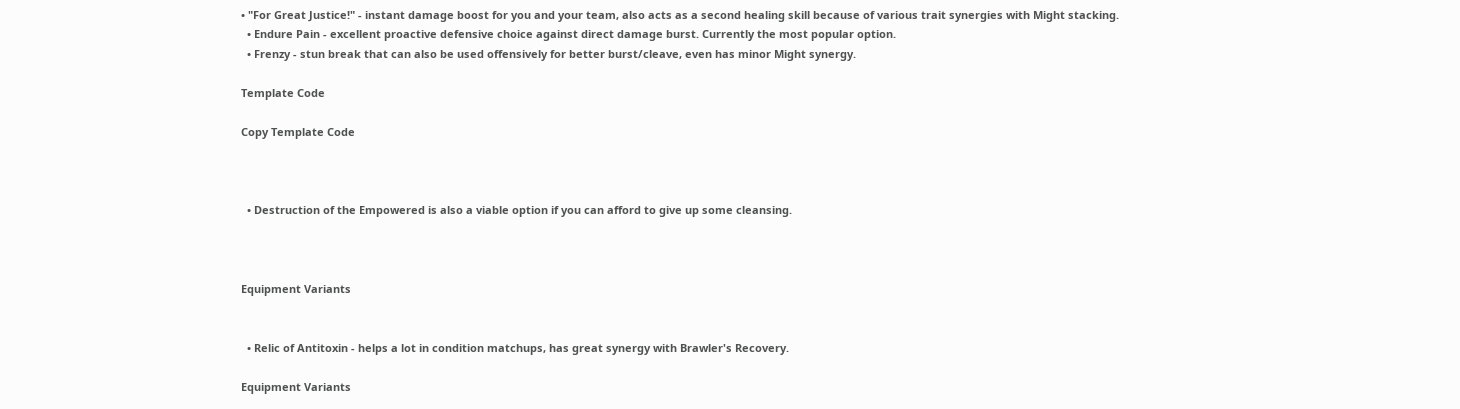• "For Great Justice!" - instant damage boost for you and your team, also acts as a second healing skill because of various trait synergies with Might stacking.
  • Endure Pain - excellent proactive defensive choice against direct damage burst. Currently the most popular option.
  • Frenzy - stun break that can also be used offensively for better burst/cleave, even has minor Might synergy.

Template Code

Copy Template Code



  • Destruction of the Empowered is also a viable option if you can afford to give up some cleansing.



Equipment Variants


  • Relic of Antitoxin - helps a lot in condition matchups, has great synergy with Brawler's Recovery.

Equipment Variants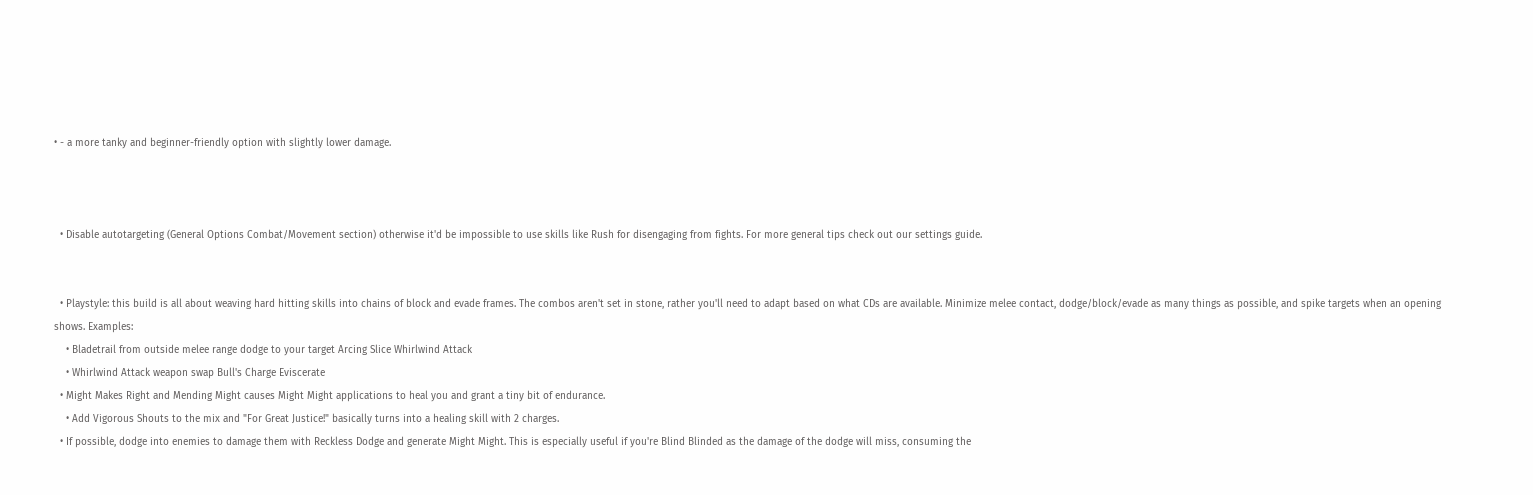• - a more tanky and beginner-friendly option with slightly lower damage.



  • Disable autotargeting (General Options Combat/Movement section) otherwise it'd be impossible to use skills like Rush for disengaging from fights. For more general tips check out our settings guide.


  • Playstyle: this build is all about weaving hard hitting skills into chains of block and evade frames. The combos aren't set in stone, rather you'll need to adapt based on what CDs are available. Minimize melee contact, dodge/block/evade as many things as possible, and spike targets when an opening shows. Examples:
    • Bladetrail from outside melee range dodge to your target Arcing Slice Whirlwind Attack
    • Whirlwind Attack weapon swap Bull's Charge Eviscerate
  • Might Makes Right and Mending Might causes Might Might applications to heal you and grant a tiny bit of endurance.
    • Add Vigorous Shouts to the mix and "For Great Justice!" basically turns into a healing skill with 2 charges.
  • If possible, dodge into enemies to damage them with Reckless Dodge and generate Might Might. This is especially useful if you're Blind Blinded as the damage of the dodge will miss, consuming the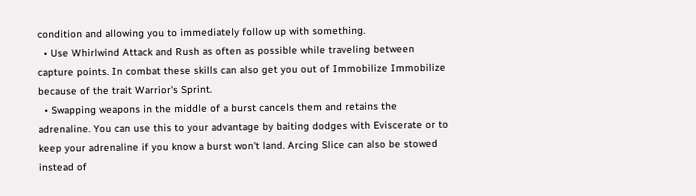condition and allowing you to immediately follow up with something.
  • Use Whirlwind Attack and Rush as often as possible while traveling between capture points. In combat these skills can also get you out of Immobilize Immobilize because of the trait Warrior's Sprint.
  • Swapping weapons in the middle of a burst cancels them and retains the adrenaline. You can use this to your advantage by baiting dodges with Eviscerate or to keep your adrenaline if you know a burst won't land. Arcing Slice can also be stowed instead of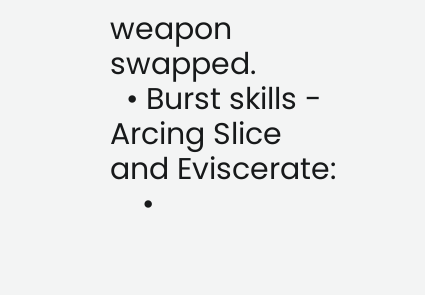weapon swapped.
  • Burst skills - Arcing Slice and Eviscerate:
    •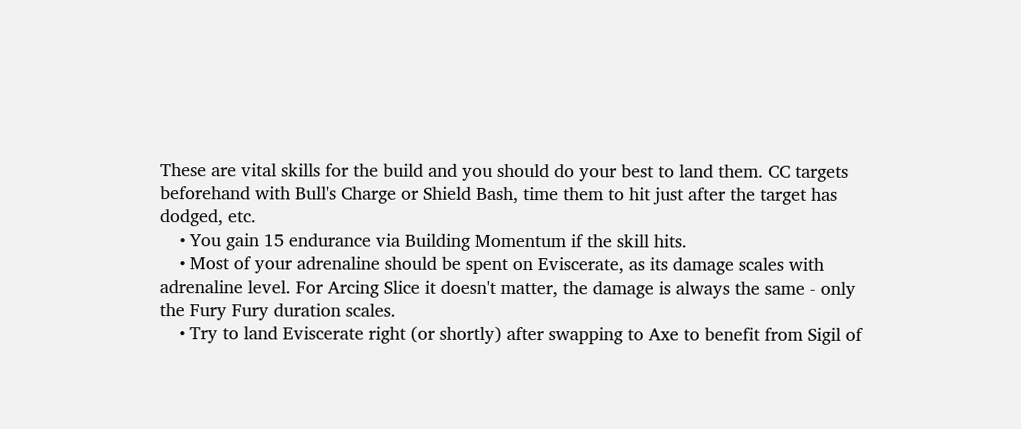These are vital skills for the build and you should do your best to land them. CC targets beforehand with Bull's Charge or Shield Bash, time them to hit just after the target has dodged, etc.
    • You gain 15 endurance via Building Momentum if the skill hits.
    • Most of your adrenaline should be spent on Eviscerate, as its damage scales with adrenaline level. For Arcing Slice it doesn't matter, the damage is always the same - only the Fury Fury duration scales.
    • Try to land Eviscerate right (or shortly) after swapping to Axe to benefit from Sigil of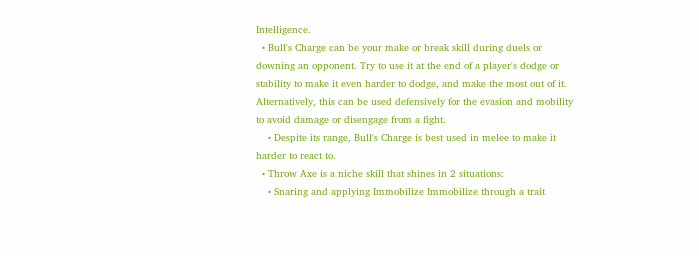Intelligence.
  • Bull's Charge can be your make or break skill during duels or downing an opponent. Try to use it at the end of a player's dodge or stability to make it even harder to dodge, and make the most out of it. Alternatively, this can be used defensively for the evasion and mobility to avoid damage or disengage from a fight.
    • Despite its range, Bull's Charge is best used in melee to make it harder to react to.
  • Throw Axe is a niche skill that shines in 2 situations:
    • Snaring and applying Immobilize Immobilize through a trait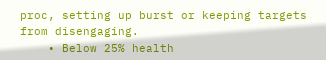proc, setting up burst or keeping targets from disengaging.
    • Below 25% health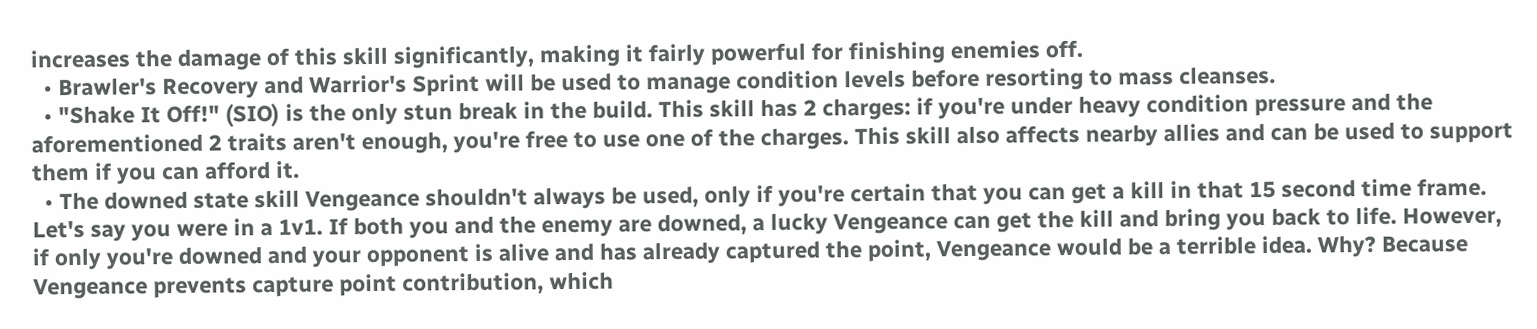increases the damage of this skill significantly, making it fairly powerful for finishing enemies off.
  • Brawler's Recovery and Warrior's Sprint will be used to manage condition levels before resorting to mass cleanses.
  • "Shake It Off!" (SIO) is the only stun break in the build. This skill has 2 charges: if you're under heavy condition pressure and the aforementioned 2 traits aren't enough, you're free to use one of the charges. This skill also affects nearby allies and can be used to support them if you can afford it.
  • The downed state skill Vengeance shouldn't always be used, only if you're certain that you can get a kill in that 15 second time frame. Let's say you were in a 1v1. If both you and the enemy are downed, a lucky Vengeance can get the kill and bring you back to life. However, if only you're downed and your opponent is alive and has already captured the point, Vengeance would be a terrible idea. Why? Because Vengeance prevents capture point contribution, which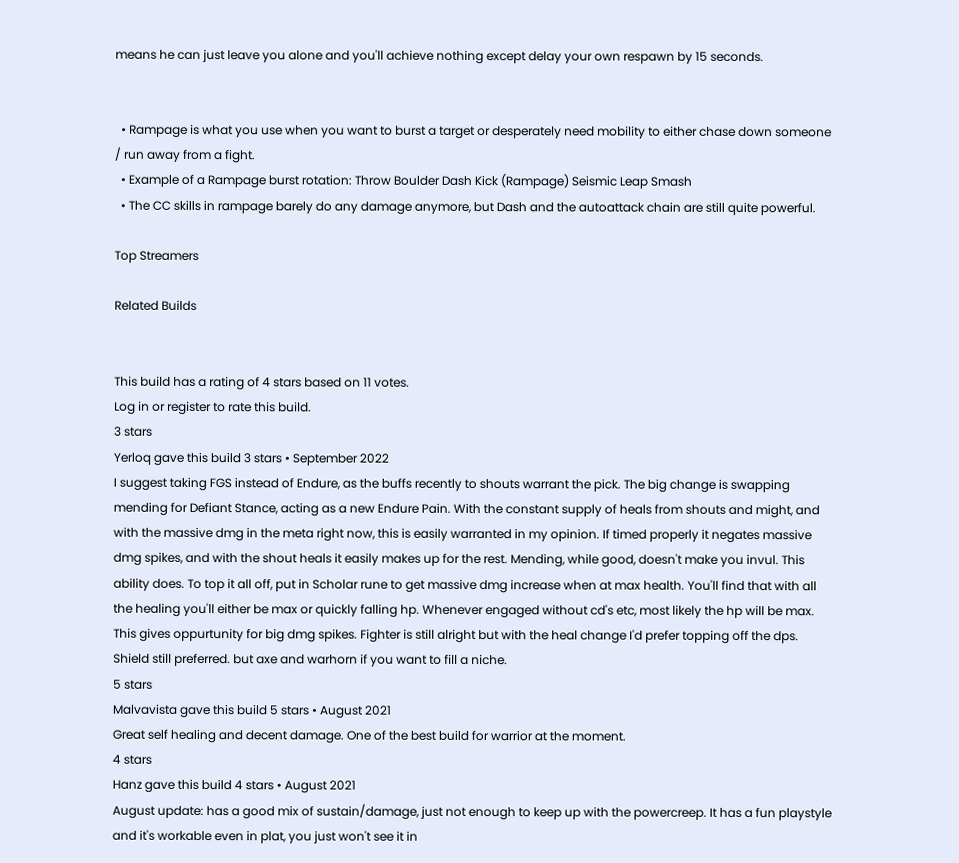means he can just leave you alone and you'll achieve nothing except delay your own respawn by 15 seconds.


  • Rampage is what you use when you want to burst a target or desperately need mobility to either chase down someone / run away from a fight.
  • Example of a Rampage burst rotation: Throw Boulder Dash Kick (Rampage) Seismic Leap Smash
  • The CC skills in rampage barely do any damage anymore, but Dash and the autoattack chain are still quite powerful.

Top Streamers

Related Builds


This build has a rating of 4 stars based on 11 votes.
Log in or register to rate this build.
3 stars
Yerloq gave this build 3 stars • September 2022
I suggest taking FGS instead of Endure, as the buffs recently to shouts warrant the pick. The big change is swapping mending for Defiant Stance, acting as a new Endure Pain. With the constant supply of heals from shouts and might, and with the massive dmg in the meta right now, this is easily warranted in my opinion. If timed properly it negates massive dmg spikes, and with the shout heals it easily makes up for the rest. Mending, while good, doesn't make you invul. This ability does. To top it all off, put in Scholar rune to get massive dmg increase when at max health. You'll find that with all the healing you'll either be max or quickly falling hp. Whenever engaged without cd's etc, most likely the hp will be max. This gives oppurtunity for big dmg spikes. Fighter is still alright but with the heal change I'd prefer topping off the dps. Shield still preferred. but axe and warhorn if you want to fill a niche.
5 stars
Malvavista gave this build 5 stars • August 2021
Great self healing and decent damage. One of the best build for warrior at the moment.
4 stars
Hanz gave this build 4 stars • August 2021
August update: has a good mix of sustain/damage, just not enough to keep up with the powercreep. It has a fun playstyle and it's workable even in plat, you just won't see it in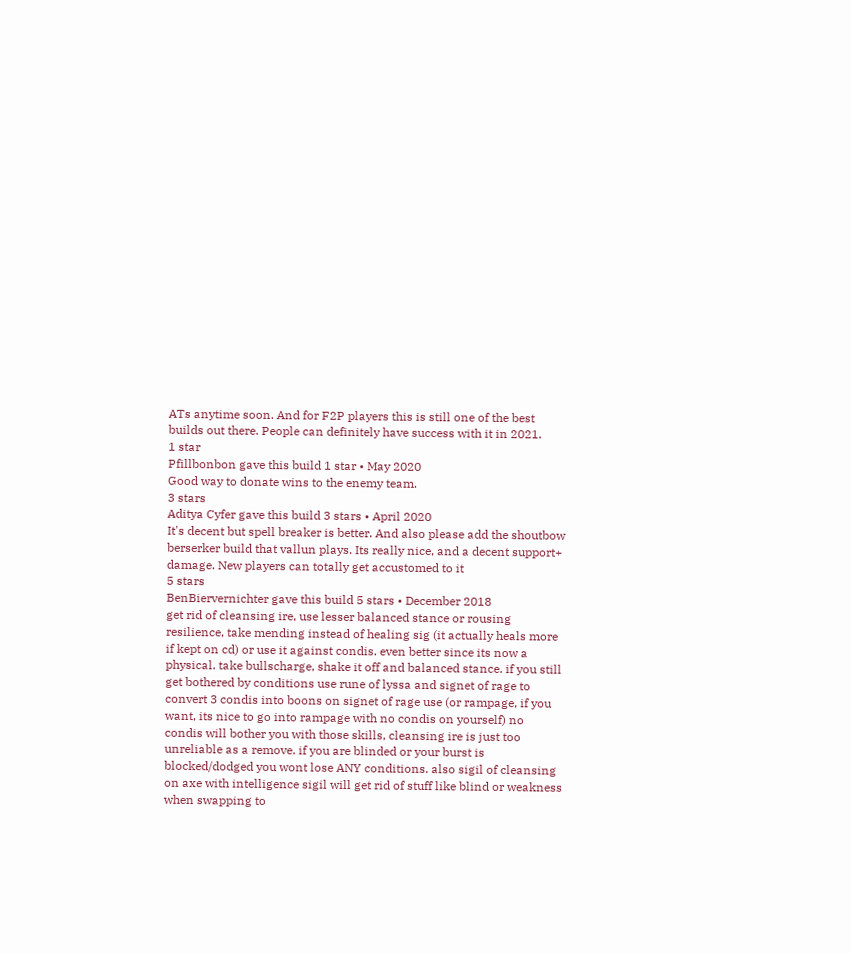ATs anytime soon. And for F2P players this is still one of the best builds out there. People can definitely have success with it in 2021.
1 star
Pfillbonbon gave this build 1 star • May 2020
Good way to donate wins to the enemy team.
3 stars
Aditya Cyfer gave this build 3 stars • April 2020
It's decent but spell breaker is better. And also please add the shoutbow berserker build that vallun plays. Its really nice, and a decent support+ damage. New players can totally get accustomed to it
5 stars
BenBiervernichter gave this build 5 stars • December 2018
get rid of cleansing ire, use lesser balanced stance or rousing resilience, take mending instead of healing sig (it actually heals more if kept on cd) or use it against condis. even better since its now a physical. take bullscharge, shake it off and balanced stance. if you still get bothered by conditions use rune of lyssa and signet of rage to convert 3 condis into boons on signet of rage use (or rampage, if you want, its nice to go into rampage with no condis on yourself) no condis will bother you with those skills, cleansing ire is just too unreliable as a remove. if you are blinded or your burst is blocked/dodged you wont lose ANY conditions. also sigil of cleansing on axe with intelligence sigil will get rid of stuff like blind or weakness when swapping to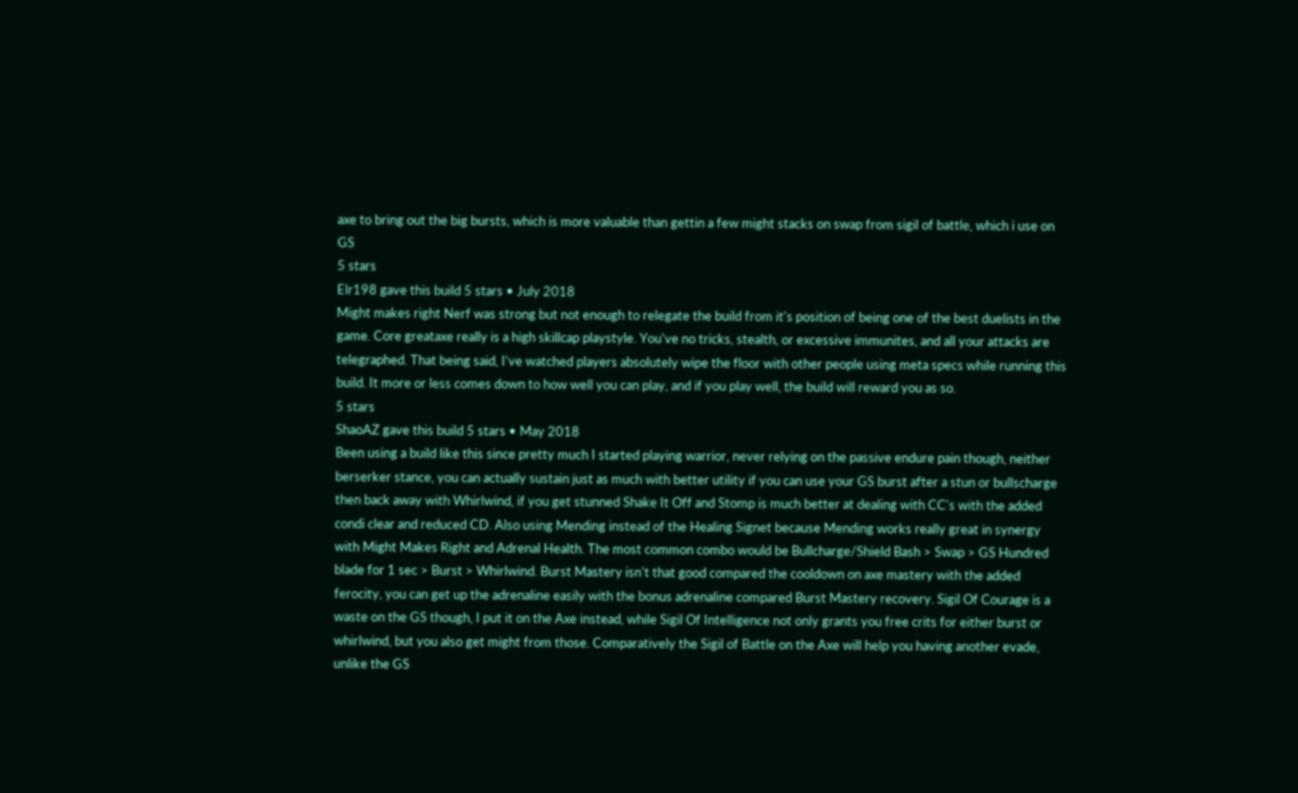axe to bring out the big bursts, which is more valuable than gettin a few might stacks on swap from sigil of battle, which i use on GS
5 stars
Elr198 gave this build 5 stars • July 2018
Might makes right Nerf was strong but not enough to relegate the build from it's position of being one of the best duelists in the game. Core greataxe really is a high skillcap playstyle. You've no tricks, stealth, or excessive immunites, and all your attacks are telegraphed. That being said, I've watched players absolutely wipe the floor with other people using meta specs while running this build. It more or less comes down to how well you can play, and if you play well, the build will reward you as so.
5 stars
ShaoAZ gave this build 5 stars • May 2018
Been using a build like this since pretty much I started playing warrior, never relying on the passive endure pain though, neither berserker stance, you can actually sustain just as much with better utility if you can use your GS burst after a stun or bullscharge then back away with Whirlwind, if you get stunned Shake It Off and Stomp is much better at dealing with CC's with the added condi clear and reduced CD. Also using Mending instead of the Healing Signet because Mending works really great in synergy with Might Makes Right and Adrenal Health. The most common combo would be Bullcharge/Shield Bash > Swap > GS Hundred blade for 1 sec > Burst > Whirlwind. Burst Mastery isn't that good compared the cooldown on axe mastery with the added ferocity, you can get up the adrenaline easily with the bonus adrenaline compared Burst Mastery recovery. Sigil Of Courage is a waste on the GS though, I put it on the Axe instead, while Sigil Of Intelligence not only grants you free crits for either burst or whirlwind, but you also get might from those. Comparatively the Sigil of Battle on the Axe will help you having another evade, unlike the GS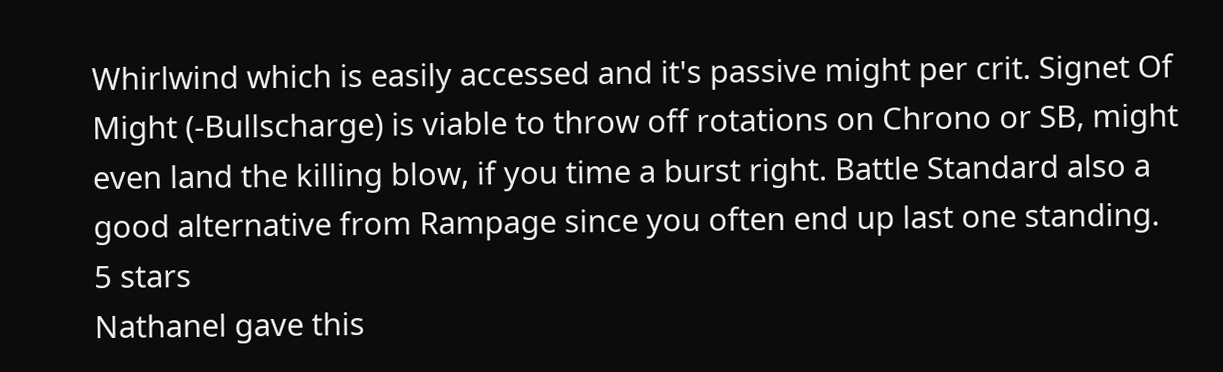Whirlwind which is easily accessed and it's passive might per crit. Signet Of Might (-Bullscharge) is viable to throw off rotations on Chrono or SB, might even land the killing blow, if you time a burst right. Battle Standard also a good alternative from Rampage since you often end up last one standing.
5 stars
Nathanel gave this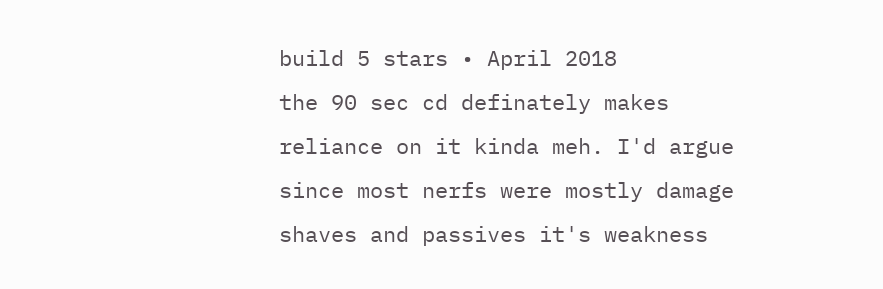build 5 stars • April 2018
the 90 sec cd definately makes reliance on it kinda meh. I'd argue since most nerfs were mostly damage shaves and passives it's weakness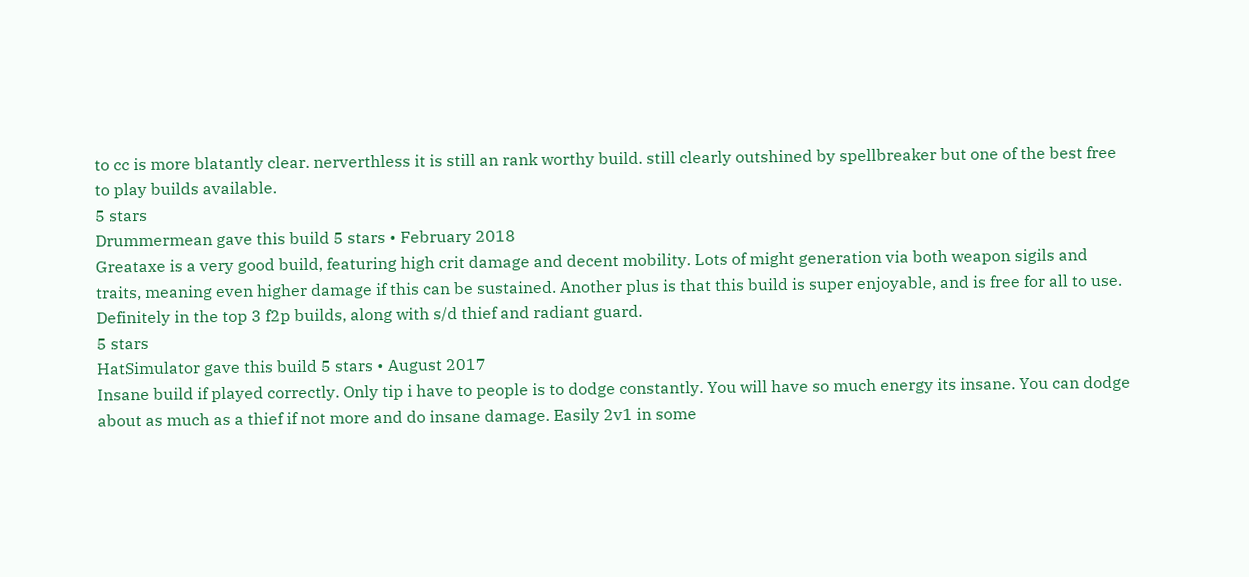to cc is more blatantly clear. nerverthless it is still an rank worthy build. still clearly outshined by spellbreaker but one of the best free to play builds available.
5 stars
Drummermean gave this build 5 stars • February 2018
Greataxe is a very good build, featuring high crit damage and decent mobility. Lots of might generation via both weapon sigils and traits, meaning even higher damage if this can be sustained. Another plus is that this build is super enjoyable, and is free for all to use. Definitely in the top 3 f2p builds, along with s/d thief and radiant guard.
5 stars
HatSimulator gave this build 5 stars • August 2017
Insane build if played correctly. Only tip i have to people is to dodge constantly. You will have so much energy its insane. You can dodge about as much as a thief if not more and do insane damage. Easily 2v1 in some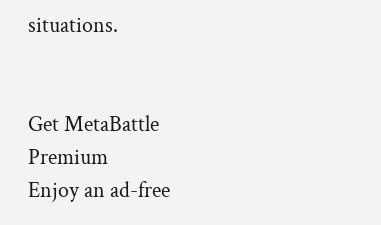situations.


Get MetaBattle Premium
Enjoy an ad-free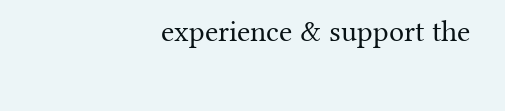experience & support the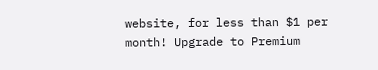website, for less than $1 per month! Upgrade to Premium